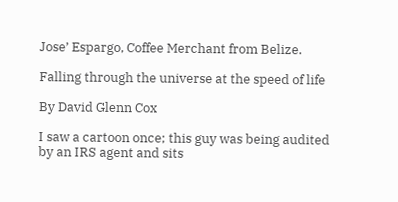Jose’ Espargo, Coffee Merchant from Belize.

Falling through the universe at the speed of life

By David Glenn Cox

I saw a cartoon once; this guy was being audited by an IRS agent and sits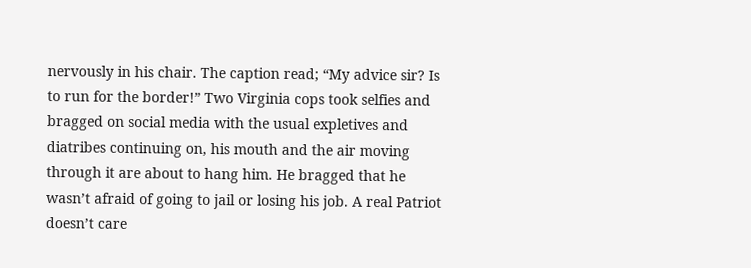nervously in his chair. The caption read; “My advice sir? Is to run for the border!” Two Virginia cops took selfies and bragged on social media with the usual expletives and diatribes continuing on, his mouth and the air moving through it are about to hang him. He bragged that he wasn’t afraid of going to jail or losing his job. A real Patriot doesn’t care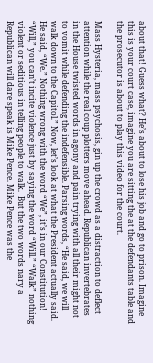about that! Guess what? He’s about to lose his job and go to prison. Imagine this is your court case, imagine you are sitting the at the defendants table and the prosecutor is about to play this video for the court.

Mass Hysteria, mass psychosis, gin up the crowd as a distraction to deflect attention while the real coup plotters move ahead. Republican invertebrates in the House twisted words in agony and pain trying with all their might not to vomit while defending the indefensible. Parsing words, “He said, we will walk down to the Capitol.” Now, let’s look at what the President actually said. He said, “We.” Nothing wrong with the word “We”, it’s in our Constitution! “Will,” you can’t incite violence just by saying the word “Will.” “Walk” nothing violent or seditious in telling people to walk.  But the two words nary a Republican will dare speak is Mike Pence. Mike Pence was the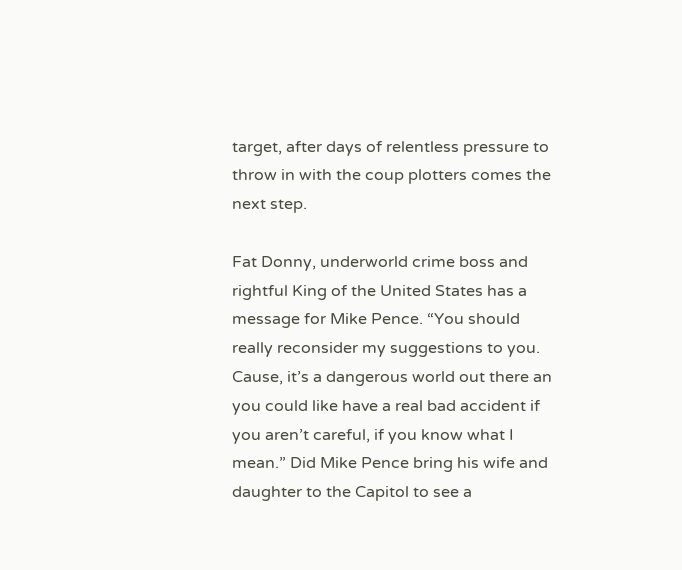target, after days of relentless pressure to throw in with the coup plotters comes the next step.

Fat Donny, underworld crime boss and rightful King of the United States has a message for Mike Pence. “You should really reconsider my suggestions to you. Cause, it’s a dangerous world out there an you could like have a real bad accident if you aren’t careful, if you know what I mean.” Did Mike Pence bring his wife and daughter to the Capitol to see a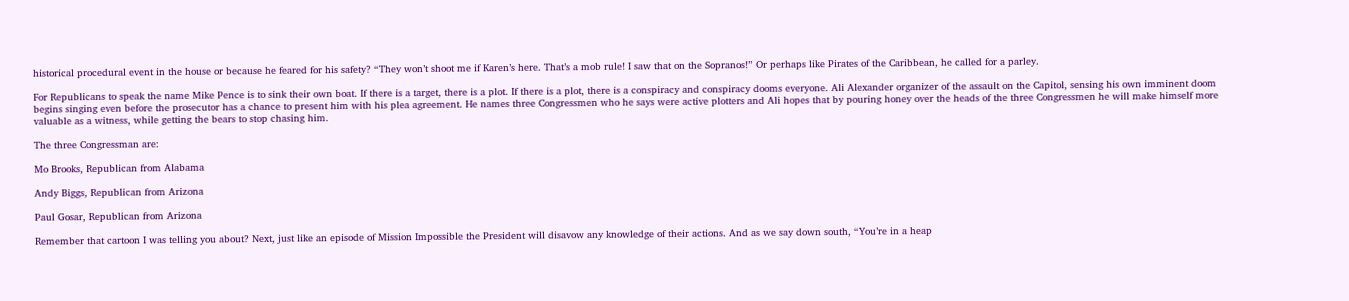historical procedural event in the house or because he feared for his safety? “They won’t shoot me if Karen’s here. That’s a mob rule! I saw that on the Sopranos!” Or perhaps like Pirates of the Caribbean, he called for a parley.

For Republicans to speak the name Mike Pence is to sink their own boat. If there is a target, there is a plot. If there is a plot, there is a conspiracy and conspiracy dooms everyone. Ali Alexander organizer of the assault on the Capitol, sensing his own imminent doom begins singing even before the prosecutor has a chance to present him with his plea agreement. He names three Congressmen who he says were active plotters and Ali hopes that by pouring honey over the heads of the three Congressmen he will make himself more valuable as a witness, while getting the bears to stop chasing him.

The three Congressman are:

Mo Brooks, Republican from Alabama

Andy Biggs, Republican from Arizona

Paul Gosar, Republican from Arizona

Remember that cartoon I was telling you about? Next, just like an episode of Mission Impossible the President will disavow any knowledge of their actions. And as we say down south, “You’re in a heap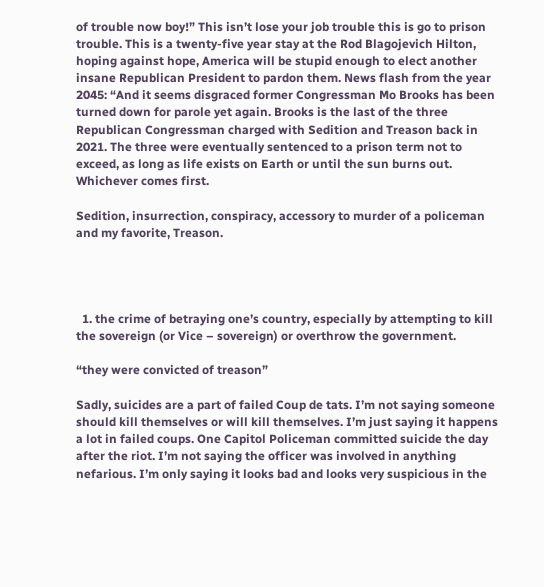of trouble now boy!” This isn’t lose your job trouble this is go to prison trouble. This is a twenty-five year stay at the Rod Blagojevich Hilton, hoping against hope, America will be stupid enough to elect another insane Republican President to pardon them. News flash from the year 2045: “And it seems disgraced former Congressman Mo Brooks has been turned down for parole yet again. Brooks is the last of the three Republican Congressman charged with Sedition and Treason back in 2021. The three were eventually sentenced to a prison term not to exceed, as long as life exists on Earth or until the sun burns out. Whichever comes first.

Sedition, insurrection, conspiracy, accessory to murder of a policeman and my favorite, Treason.




  1. the crime of betraying one’s country, especially by attempting to kill the sovereign (or Vice – sovereign) or overthrow the government.

“they were convicted of treason”

Sadly, suicides are a part of failed Coup de tats. I’m not saying someone should kill themselves or will kill themselves. I’m just saying it happens a lot in failed coups. One Capitol Policeman committed suicide the day after the riot. I’m not saying the officer was involved in anything nefarious. I’m only saying it looks bad and looks very suspicious in the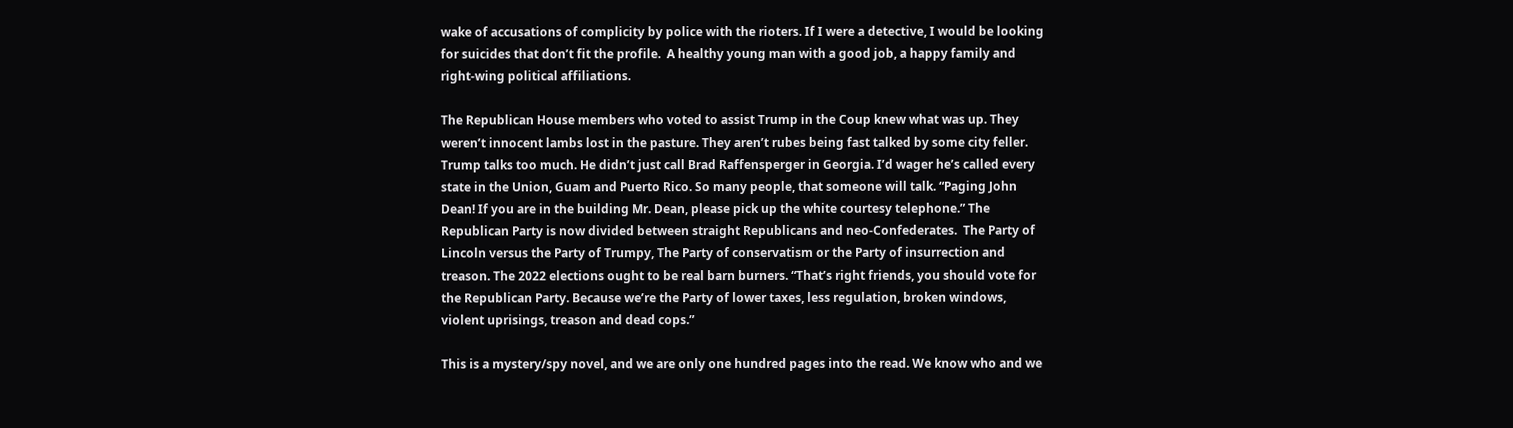wake of accusations of complicity by police with the rioters. If I were a detective, I would be looking for suicides that don’t fit the profile.  A healthy young man with a good job, a happy family and right-wing political affiliations.

The Republican House members who voted to assist Trump in the Coup knew what was up. They weren’t innocent lambs lost in the pasture. They aren’t rubes being fast talked by some city feller. Trump talks too much. He didn’t just call Brad Raffensperger in Georgia. I’d wager he’s called every state in the Union, Guam and Puerto Rico. So many people, that someone will talk. “Paging John Dean! If you are in the building Mr. Dean, please pick up the white courtesy telephone.” The Republican Party is now divided between straight Republicans and neo-Confederates.  The Party of Lincoln versus the Party of Trumpy, The Party of conservatism or the Party of insurrection and treason. The 2022 elections ought to be real barn burners. “That’s right friends, you should vote for the Republican Party. Because we’re the Party of lower taxes, less regulation, broken windows, violent uprisings, treason and dead cops.”

This is a mystery/spy novel, and we are only one hundred pages into the read. We know who and we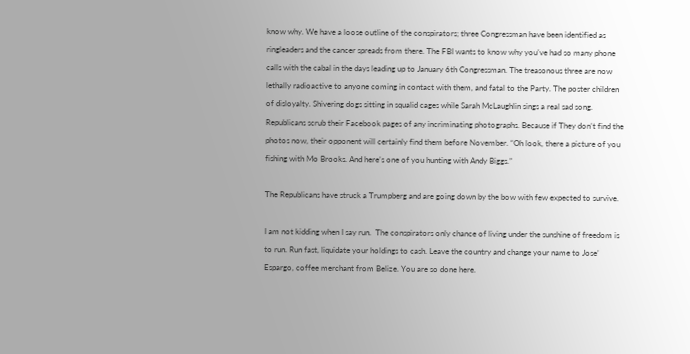know why. We have a loose outline of the conspirators; three Congressman have been identified as ringleaders and the cancer spreads from there. The FBI wants to know why you’ve had so many phone calls with the cabal in the days leading up to January 6th Congressman. The treasonous three are now lethally radioactive to anyone coming in contact with them, and fatal to the Party. The poster children of disloyalty. Shivering dogs sitting in squalid cages while Sarah McLaughlin sings a real sad song. Republicans scrub their Facebook pages of any incriminating photographs. Because if They don’t find the photos now, their opponent will certainly find them before November. “Oh look, there a picture of you fishing with Mo Brooks. And here’s one of you hunting with Andy Biggs.”

The Republicans have struck a Trumpberg and are going down by the bow with few expected to survive.

I am not kidding when I say run.  The conspirators only chance of living under the sunshine of freedom is to run. Run fast, liquidate your holdings to cash. Leave the country and change your name to Jose’ Espargo, coffee merchant from Belize. You are so done here.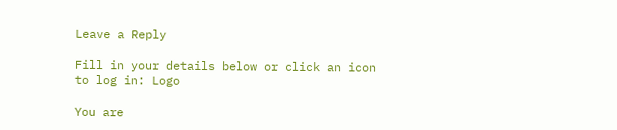Leave a Reply

Fill in your details below or click an icon to log in: Logo

You are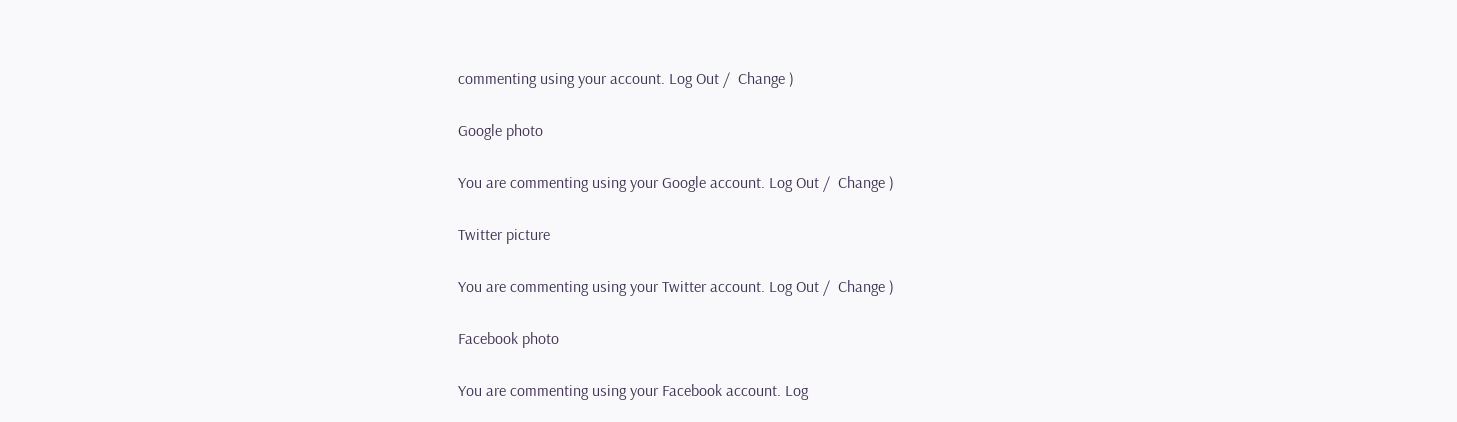commenting using your account. Log Out /  Change )

Google photo

You are commenting using your Google account. Log Out /  Change )

Twitter picture

You are commenting using your Twitter account. Log Out /  Change )

Facebook photo

You are commenting using your Facebook account. Log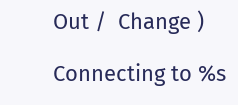Out /  Change )

Connecting to %s